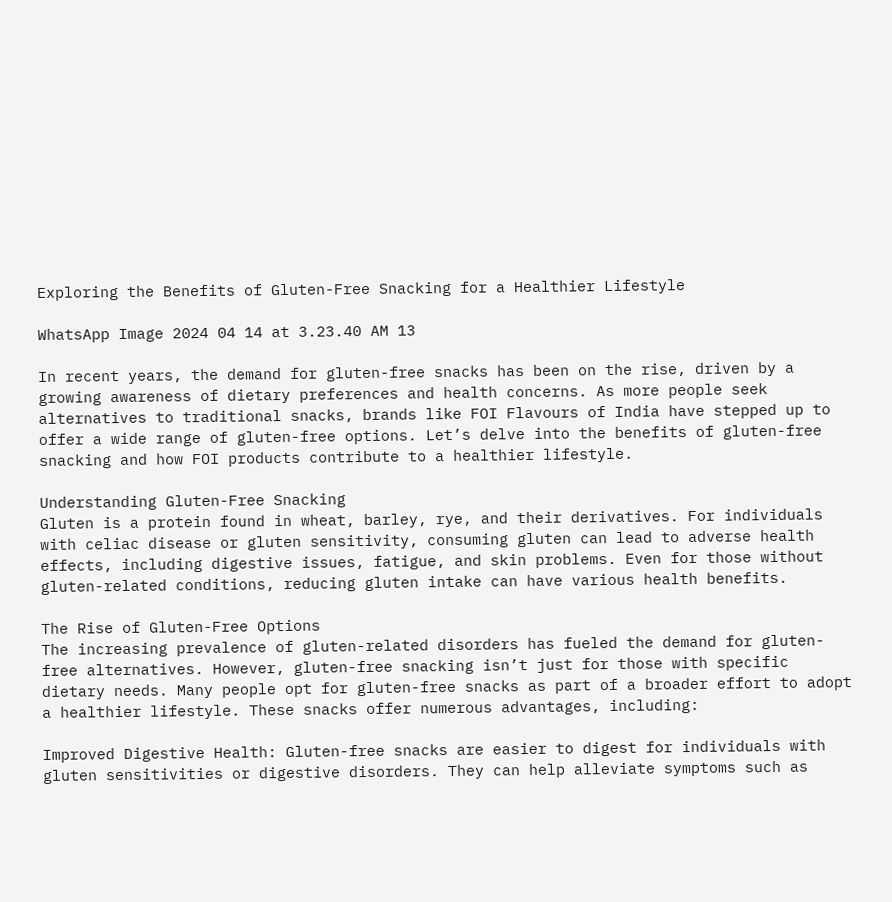Exploring the Benefits of Gluten-Free Snacking for a Healthier Lifestyle

WhatsApp Image 2024 04 14 at 3.23.40 AM 13

In recent years, the demand for gluten-free snacks has been on the rise, driven by a growing awareness of dietary preferences and health concerns. As more people seek alternatives to traditional snacks, brands like FOI Flavours of India have stepped up to offer a wide range of gluten-free options. Let’s delve into the benefits of gluten-free snacking and how FOI products contribute to a healthier lifestyle.

Understanding Gluten-Free Snacking
Gluten is a protein found in wheat, barley, rye, and their derivatives. For individuals with celiac disease or gluten sensitivity, consuming gluten can lead to adverse health effects, including digestive issues, fatigue, and skin problems. Even for those without gluten-related conditions, reducing gluten intake can have various health benefits.

The Rise of Gluten-Free Options
The increasing prevalence of gluten-related disorders has fueled the demand for gluten-free alternatives. However, gluten-free snacking isn’t just for those with specific dietary needs. Many people opt for gluten-free snacks as part of a broader effort to adopt a healthier lifestyle. These snacks offer numerous advantages, including:

Improved Digestive Health: Gluten-free snacks are easier to digest for individuals with gluten sensitivities or digestive disorders. They can help alleviate symptoms such as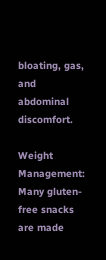bloating, gas, and abdominal discomfort.

Weight Management: Many gluten-free snacks are made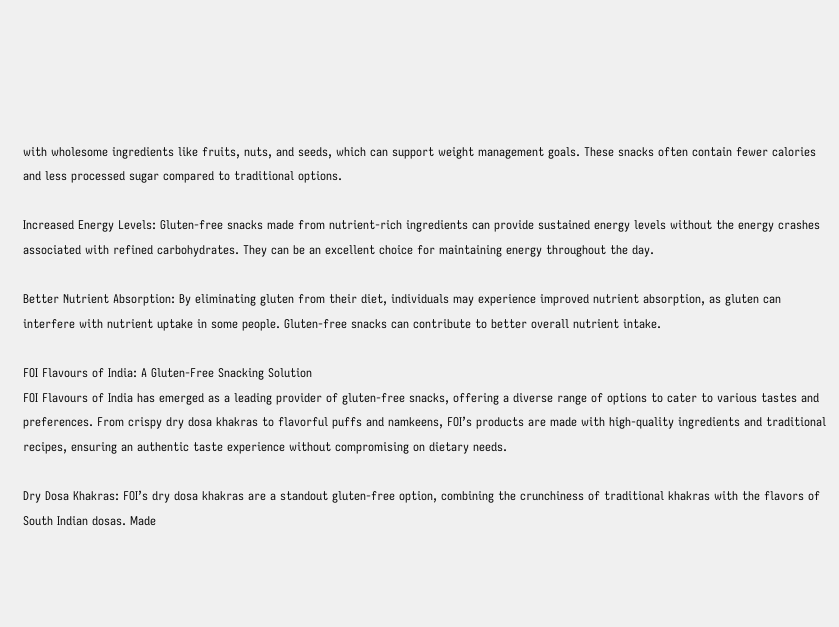with wholesome ingredients like fruits, nuts, and seeds, which can support weight management goals. These snacks often contain fewer calories and less processed sugar compared to traditional options.

Increased Energy Levels: Gluten-free snacks made from nutrient-rich ingredients can provide sustained energy levels without the energy crashes associated with refined carbohydrates. They can be an excellent choice for maintaining energy throughout the day.

Better Nutrient Absorption: By eliminating gluten from their diet, individuals may experience improved nutrient absorption, as gluten can interfere with nutrient uptake in some people. Gluten-free snacks can contribute to better overall nutrient intake.

FOI Flavours of India: A Gluten-Free Snacking Solution
FOI Flavours of India has emerged as a leading provider of gluten-free snacks, offering a diverse range of options to cater to various tastes and preferences. From crispy dry dosa khakras to flavorful puffs and namkeens, FOI’s products are made with high-quality ingredients and traditional recipes, ensuring an authentic taste experience without compromising on dietary needs.

Dry Dosa Khakras: FOI’s dry dosa khakras are a standout gluten-free option, combining the crunchiness of traditional khakras with the flavors of South Indian dosas. Made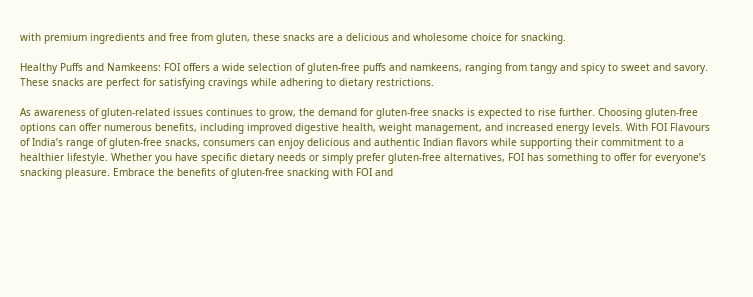with premium ingredients and free from gluten, these snacks are a delicious and wholesome choice for snacking.

Healthy Puffs and Namkeens: FOI offers a wide selection of gluten-free puffs and namkeens, ranging from tangy and spicy to sweet and savory. These snacks are perfect for satisfying cravings while adhering to dietary restrictions.

As awareness of gluten-related issues continues to grow, the demand for gluten-free snacks is expected to rise further. Choosing gluten-free options can offer numerous benefits, including improved digestive health, weight management, and increased energy levels. With FOI Flavours of India’s range of gluten-free snacks, consumers can enjoy delicious and authentic Indian flavors while supporting their commitment to a healthier lifestyle. Whether you have specific dietary needs or simply prefer gluten-free alternatives, FOI has something to offer for everyone’s snacking pleasure. Embrace the benefits of gluten-free snacking with FOI and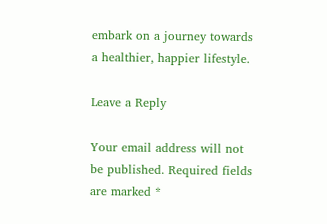embark on a journey towards a healthier, happier lifestyle.

Leave a Reply

Your email address will not be published. Required fields are marked *